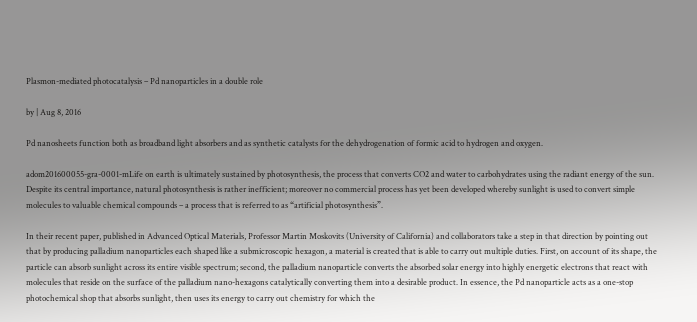Plasmon-mediated photocatalysis – Pd nanoparticles in a double role

by | Aug 8, 2016

Pd nanosheets function both as broadband light absorbers and as synthetic catalysts for the dehydrogenation of formic acid to hydrogen and oxygen.

adom201600055-gra-0001-mLife on earth is ultimately sustained by photosynthesis, the process that converts CO2 and water to carbohydrates using the radiant energy of the sun. Despite its central importance, natural photosynthesis is rather inefficient; moreover no commercial process has yet been developed whereby sunlight is used to convert simple molecules to valuable chemical compounds – a process that is referred to as “artificial photosynthesis”.

In their recent paper, published in Advanced Optical Materials, Professor Martin Moskovits (University of California) and collaborators take a step in that direction by pointing out that by producing palladium nanoparticles each shaped like a submicroscopic hexagon, a material is created that is able to carry out multiple duties. First, on account of its shape, the particle can absorb sunlight across its entire visible spectrum; second, the palladium nanoparticle converts the absorbed solar energy into highly energetic electrons that react with molecules that reside on the surface of the palladium nano-hexagons catalytically converting them into a desirable product. In essence, the Pd nanoparticle acts as a one-stop photochemical shop that absorbs sunlight, then uses its energy to carry out chemistry for which the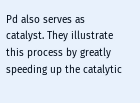Pd also serves as catalyst. They illustrate this process by greatly speeding up the catalytic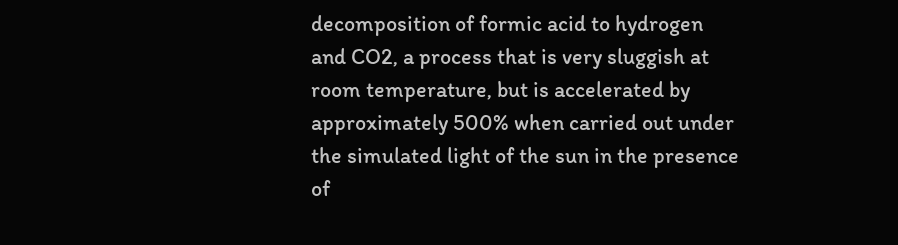decomposition of formic acid to hydrogen and CO2, a process that is very sluggish at room temperature, but is accelerated by approximately 500% when carried out under the simulated light of the sun in the presence of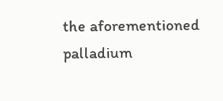the aforementioned palladium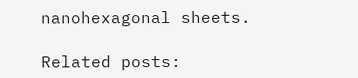nanohexagonal sheets.

Related posts: